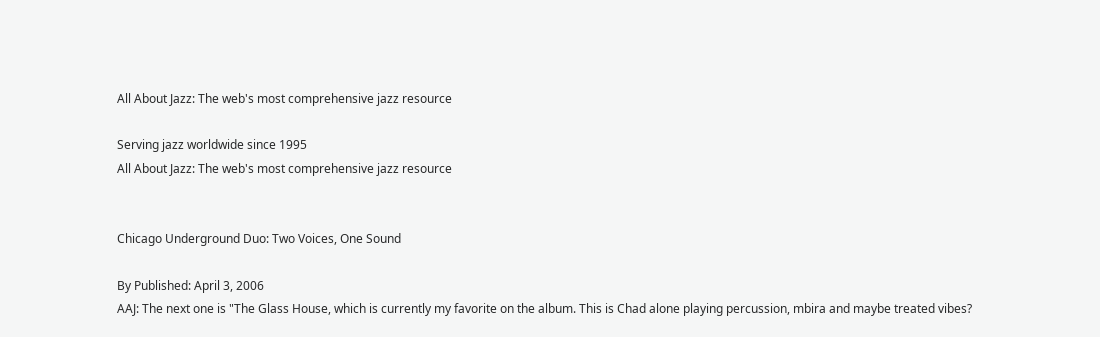All About Jazz: The web's most comprehensive jazz resource

Serving jazz worldwide since 1995
All About Jazz: The web's most comprehensive jazz resource


Chicago Underground Duo: Two Voices, One Sound

By Published: April 3, 2006
AAJ: The next one is "The Glass House, which is currently my favorite on the album. This is Chad alone playing percussion, mbira and maybe treated vibes?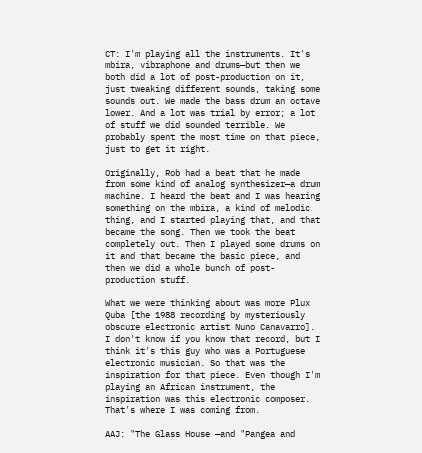CT: I'm playing all the instruments. It's mbira, vibraphone and drums—but then we both did a lot of post-production on it, just tweaking different sounds, taking some sounds out. We made the bass drum an octave lower. And a lot was trial by error; a lot of stuff we did sounded terrible. We probably spent the most time on that piece, just to get it right.

Originally, Rob had a beat that he made from some kind of analog synthesizer—a drum machine. I heard the beat and I was hearing something on the mbira, a kind of melodic thing, and I started playing that, and that became the song. Then we took the beat completely out. Then I played some drums on it and that became the basic piece, and then we did a whole bunch of post-production stuff.

What we were thinking about was more Plux Quba [the 1988 recording by mysteriously obscure electronic artist Nuno Canavarro]. I don't know if you know that record, but I think it's this guy who was a Portuguese electronic musician. So that was the inspiration for that piece. Even though I'm playing an African instrument, the inspiration was this electronic composer. That's where I was coming from.

AAJ: "The Glass House —and "Pangea and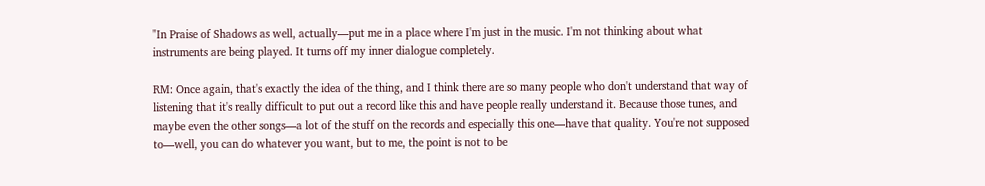"In Praise of Shadows as well, actually—put me in a place where I'm just in the music. I'm not thinking about what instruments are being played. It turns off my inner dialogue completely.

RM: Once again, that's exactly the idea of the thing, and I think there are so many people who don't understand that way of listening that it's really difficult to put out a record like this and have people really understand it. Because those tunes, and maybe even the other songs—a lot of the stuff on the records and especially this one—have that quality. You're not supposed to—well, you can do whatever you want, but to me, the point is not to be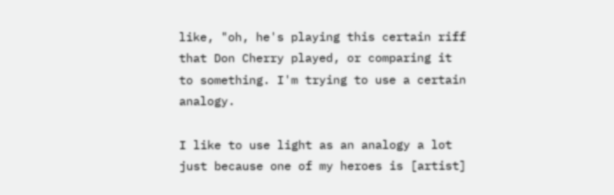like, "oh, he's playing this certain riff that Don Cherry played, or comparing it to something. I'm trying to use a certain analogy.

I like to use light as an analogy a lot just because one of my heroes is [artist]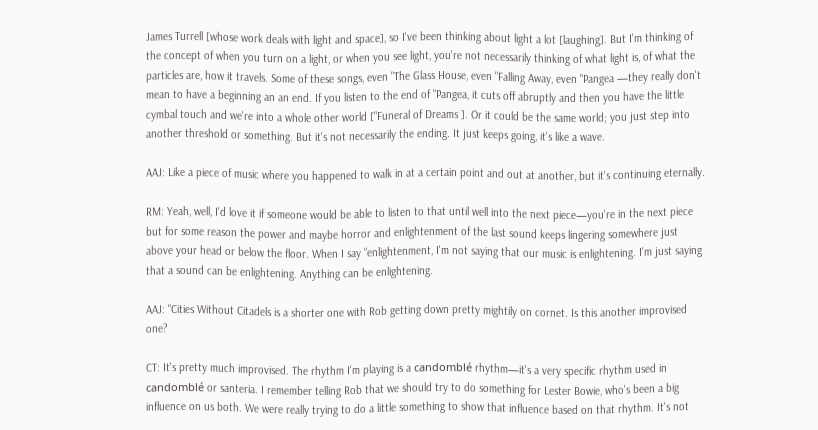James Turrell [whose work deals with light and space], so I've been thinking about light a lot [laughing]. But I'm thinking of the concept of when you turn on a light, or when you see light, you're not necessarily thinking of what light is, of what the particles are, how it travels. Some of these songs, even "The Glass House, even "Falling Away, even "Pangea —they really don't mean to have a beginning an an end. If you listen to the end of "Pangea, it cuts off abruptly and then you have the little cymbal touch and we're into a whole other world ["Funeral of Dreams ]. Or it could be the same world; you just step into another threshold or something. But it's not necessarily the ending. It just keeps going, it's like a wave.

AAJ: Like a piece of music where you happened to walk in at a certain point and out at another, but it's continuing eternally.

RM: Yeah, well, I'd love it if someone would be able to listen to that until well into the next piece—you're in the next piece but for some reason the power and maybe horror and enlightenment of the last sound keeps lingering somewhere just above your head or below the floor. When I say "enlightenment, I'm not saying that our music is enlightening. I'm just saying that a sound can be enlightening. Anything can be enlightening.

AAJ: "Cities Without Citadels is a shorter one with Rob getting down pretty mightily on cornet. Is this another improvised one?

CT: It's pretty much improvised. The rhythm I'm playing is a candomblé rhythm—it's a very specific rhythm used in candomblé or santeria. I remember telling Rob that we should try to do something for Lester Bowie, who's been a big influence on us both. We were really trying to do a little something to show that influence based on that rhythm. It's not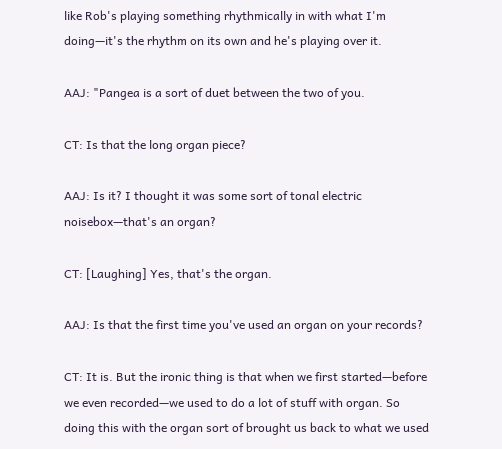like Rob's playing something rhythmically in with what I'm doing—it's the rhythm on its own and he's playing over it.

AAJ: "Pangea is a sort of duet between the two of you.

CT: Is that the long organ piece?

AAJ: Is it? I thought it was some sort of tonal electric noisebox—that's an organ?

CT: [Laughing] Yes, that's the organ.

AAJ: Is that the first time you've used an organ on your records?

CT: It is. But the ironic thing is that when we first started—before we even recorded—we used to do a lot of stuff with organ. So doing this with the organ sort of brought us back to what we used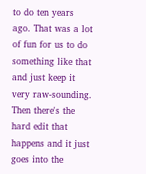to do ten years ago. That was a lot of fun for us to do something like that and just keep it very raw-sounding. Then there's the hard edit that happens and it just goes into the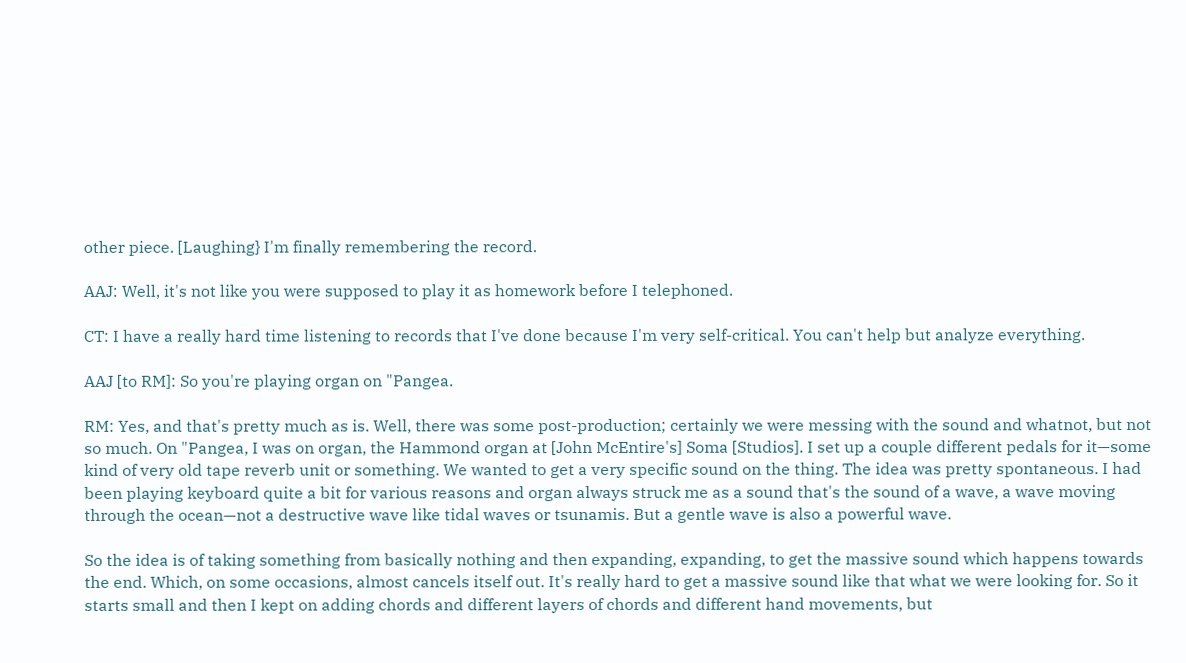other piece. [Laughing} I'm finally remembering the record.

AAJ: Well, it's not like you were supposed to play it as homework before I telephoned.

CT: I have a really hard time listening to records that I've done because I'm very self-critical. You can't help but analyze everything.

AAJ [to RM]: So you're playing organ on "Pangea.

RM: Yes, and that's pretty much as is. Well, there was some post-production; certainly we were messing with the sound and whatnot, but not so much. On "Pangea, I was on organ, the Hammond organ at [John McEntire's] Soma [Studios]. I set up a couple different pedals for it—some kind of very old tape reverb unit or something. We wanted to get a very specific sound on the thing. The idea was pretty spontaneous. I had been playing keyboard quite a bit for various reasons and organ always struck me as a sound that's the sound of a wave, a wave moving through the ocean—not a destructive wave like tidal waves or tsunamis. But a gentle wave is also a powerful wave.

So the idea is of taking something from basically nothing and then expanding, expanding, to get the massive sound which happens towards the end. Which, on some occasions, almost cancels itself out. It's really hard to get a massive sound like that what we were looking for. So it starts small and then I kept on adding chords and different layers of chords and different hand movements, but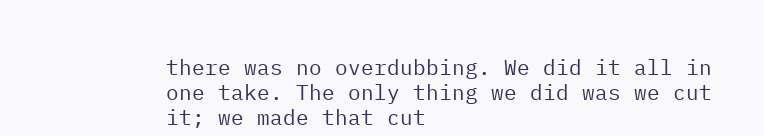there was no overdubbing. We did it all in one take. The only thing we did was we cut it; we made that cut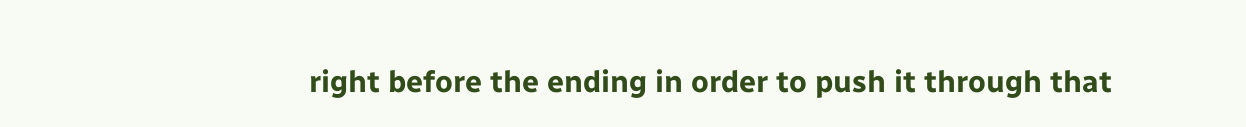right before the ending in order to push it through that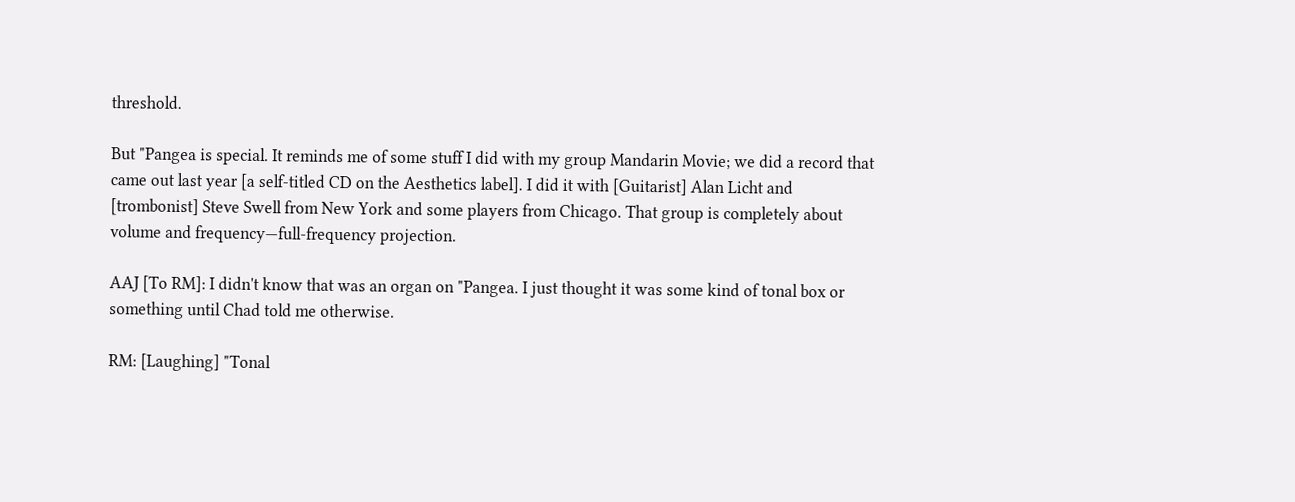threshold.

But "Pangea is special. It reminds me of some stuff I did with my group Mandarin Movie; we did a record that came out last year [a self-titled CD on the Aesthetics label]. I did it with [Guitarist] Alan Licht and [trombonist] Steve Swell from New York and some players from Chicago. That group is completely about volume and frequency—full-frequency projection.

AAJ [To RM]: I didn't know that was an organ on "Pangea. I just thought it was some kind of tonal box or something until Chad told me otherwise.

RM: [Laughing] "Tonal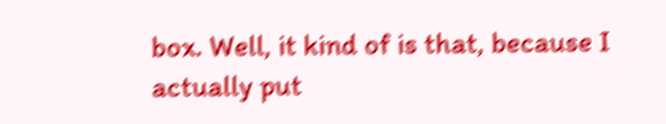box. Well, it kind of is that, because I actually put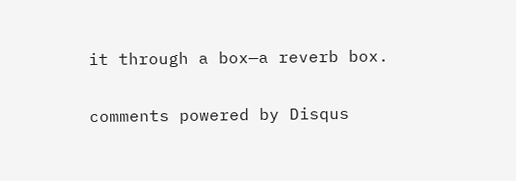it through a box—a reverb box.

comments powered by Disqus